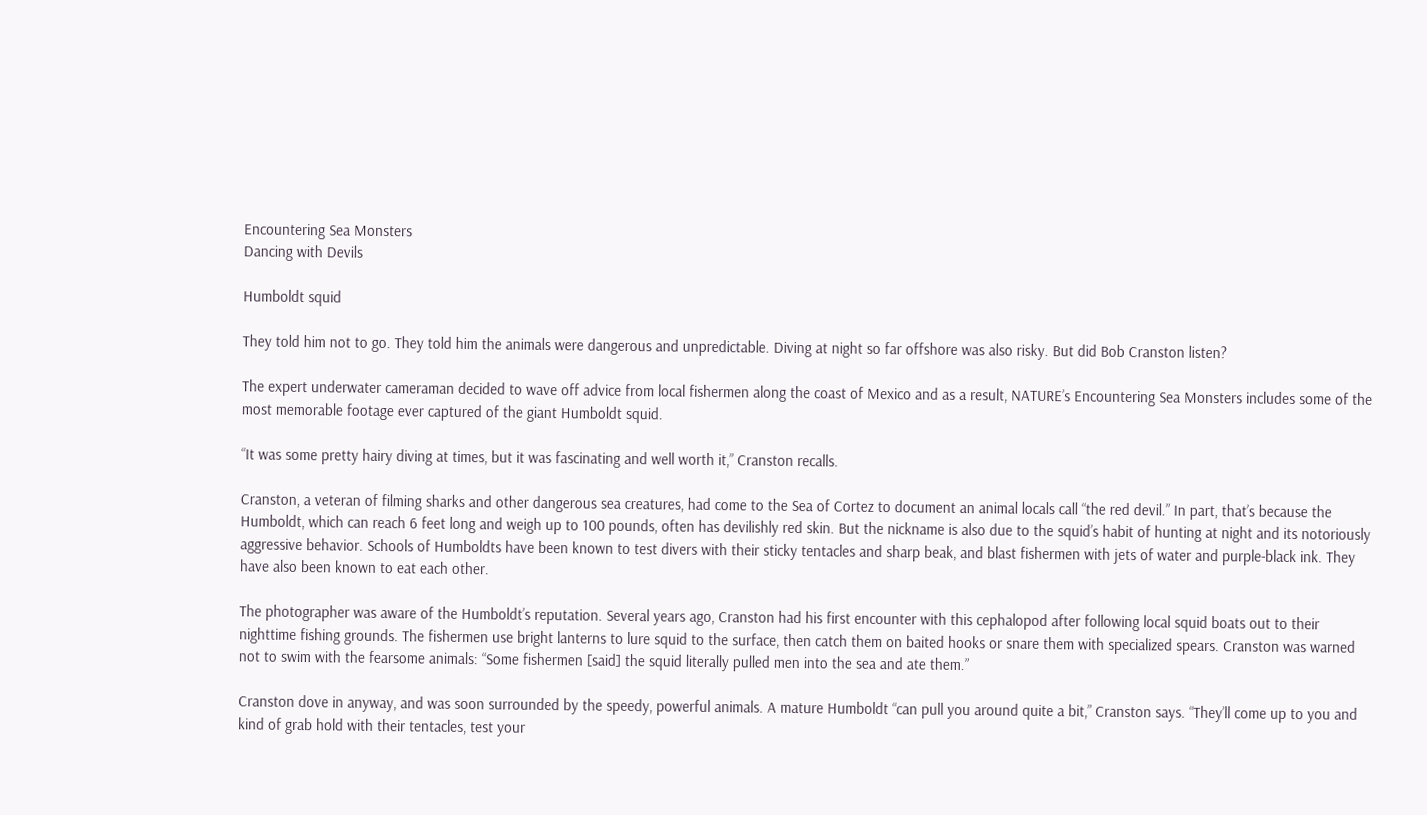Encountering Sea Monsters
Dancing with Devils

Humboldt squid

They told him not to go. They told him the animals were dangerous and unpredictable. Diving at night so far offshore was also risky. But did Bob Cranston listen?

The expert underwater cameraman decided to wave off advice from local fishermen along the coast of Mexico and as a result, NATURE’s Encountering Sea Monsters includes some of the most memorable footage ever captured of the giant Humboldt squid.

“It was some pretty hairy diving at times, but it was fascinating and well worth it,” Cranston recalls.

Cranston, a veteran of filming sharks and other dangerous sea creatures, had come to the Sea of Cortez to document an animal locals call “the red devil.” In part, that’s because the Humboldt, which can reach 6 feet long and weigh up to 100 pounds, often has devilishly red skin. But the nickname is also due to the squid’s habit of hunting at night and its notoriously aggressive behavior. Schools of Humboldts have been known to test divers with their sticky tentacles and sharp beak, and blast fishermen with jets of water and purple-black ink. They have also been known to eat each other.

The photographer was aware of the Humboldt’s reputation. Several years ago, Cranston had his first encounter with this cephalopod after following local squid boats out to their nighttime fishing grounds. The fishermen use bright lanterns to lure squid to the surface, then catch them on baited hooks or snare them with specialized spears. Cranston was warned not to swim with the fearsome animals: “Some fishermen [said] the squid literally pulled men into the sea and ate them.”

Cranston dove in anyway, and was soon surrounded by the speedy, powerful animals. A mature Humboldt “can pull you around quite a bit,” Cranston says. “They’ll come up to you and kind of grab hold with their tentacles, test your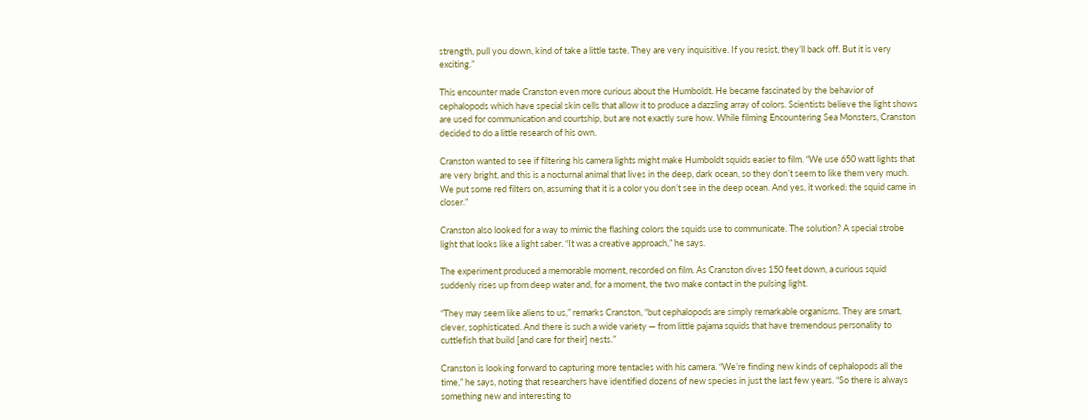strength, pull you down, kind of take a little taste. They are very inquisitive. If you resist, they’ll back off. But it is very exciting.”

This encounter made Cranston even more curious about the Humboldt. He became fascinated by the behavior of cephalopods which have special skin cells that allow it to produce a dazzling array of colors. Scientists believe the light shows are used for communication and courtship, but are not exactly sure how. While filming Encountering Sea Monsters, Cranston decided to do a little research of his own.

Cranston wanted to see if filtering his camera lights might make Humboldt squids easier to film. “We use 650 watt lights that are very bright, and this is a nocturnal animal that lives in the deep, dark ocean, so they don’t seem to like them very much. We put some red filters on, assuming that it is a color you don’t see in the deep ocean. And yes, it worked: the squid came in closer.”

Cranston also looked for a way to mimic the flashing colors the squids use to communicate. The solution? A special strobe light that looks like a light saber. “It was a creative approach,” he says.

The experiment produced a memorable moment, recorded on film. As Cranston dives 150 feet down, a curious squid suddenly rises up from deep water and, for a moment, the two make contact in the pulsing light.

“They may seem like aliens to us,” remarks Cranston, “but cephalopods are simply remarkable organisms. They are smart, clever, sophisticated. And there is such a wide variety — from little pajama squids that have tremendous personality to cuttlefish that build [and care for their] nests.”

Cranston is looking forward to capturing more tentacles with his camera. “We’re finding new kinds of cephalopods all the time,” he says, noting that researchers have identified dozens of new species in just the last few years. “So there is always something new and interesting to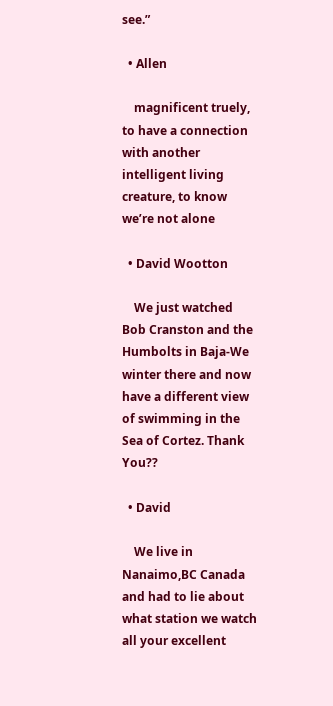see.”

  • Allen

    magnificent truely, to have a connection with another intelligent living creature, to know we’re not alone

  • David Wootton

    We just watched Bob Cranston and the Humbolts in Baja-We winter there and now have a different view of swimming in the Sea of Cortez. Thank You??

  • David

    We live in Nanaimo,BC Canada and had to lie about what station we watch all your excellent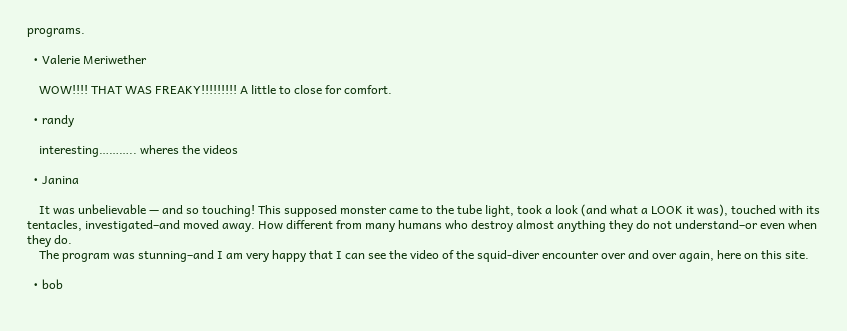programs.

  • Valerie Meriwether

    WOW!!!! THAT WAS FREAKY!!!!!!!!! A little to close for comfort.

  • randy

    interesting……….. wheres the videos

  • Janina

    It was unbelievable — and so touching! This supposed monster came to the tube light, took a look (and what a LOOK it was), touched with its tentacles, investigated–and moved away. How different from many humans who destroy almost anything they do not understand–or even when they do.
    The program was stunning–and I am very happy that I can see the video of the squid-diver encounter over and over again, here on this site.

  • bob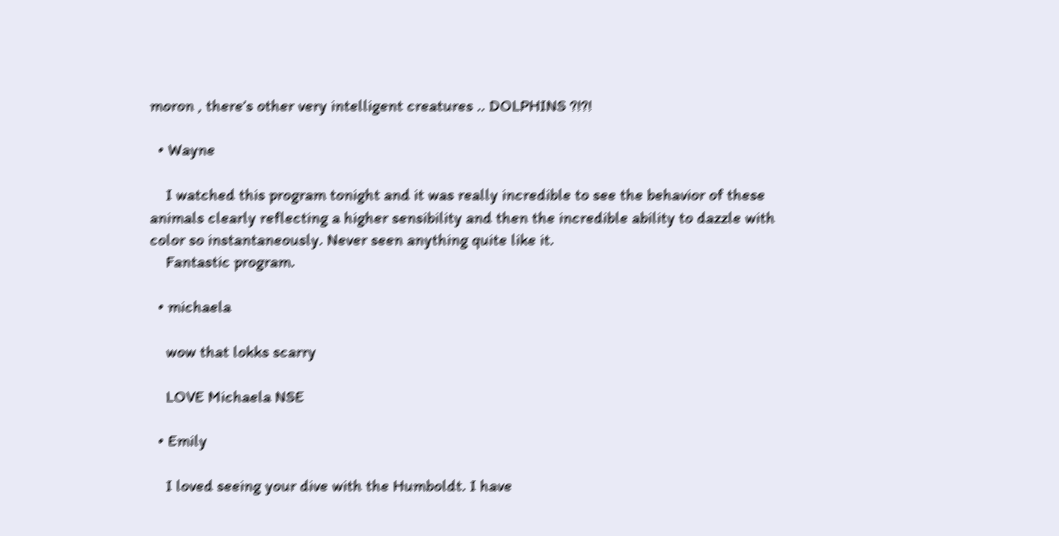moron , there’s other very intelligent creatures .. DOLPHINS ?!?!

  • Wayne

    I watched this program tonight and it was really incredible to see the behavior of these animals clearly reflecting a higher sensibility and then the incredible ability to dazzle with color so instantaneously. Never seen anything quite like it.
    Fantastic program.

  • michaela

    wow that lokks scarry

    LOVE Michaela NSE

  • Emily

    I loved seeing your dive with the Humboldt. I have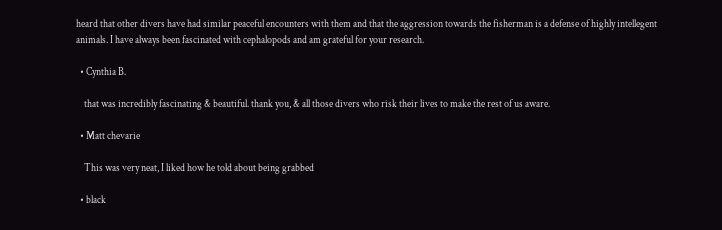heard that other divers have had similar peaceful encounters with them and that the aggression towards the fisherman is a defense of highly intellegent animals. I have always been fascinated with cephalopods and am grateful for your research.

  • Cynthia B.

    that was incredibly fascinating & beautiful. thank you, & all those divers who risk their lives to make the rest of us aware.

  • Matt chevarie

    This was very neat, I liked how he told about being grabbed

  • black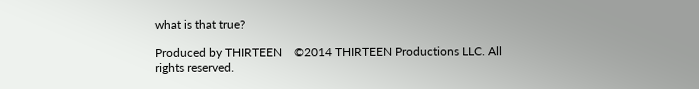what is that true?

Produced by THIRTEEN    ©2014 THIRTEEN Productions LLC. All rights reserved.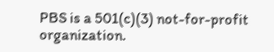PBS is a 501(c)(3) not-for-profit organization.